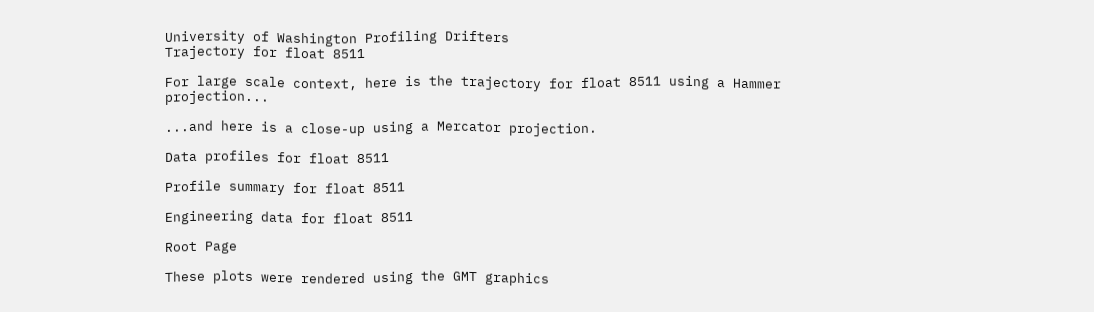University of Washington Profiling Drifters
Trajectory for float 8511

For large scale context, here is the trajectory for float 8511 using a Hammer projection...

...and here is a close-up using a Mercator projection.

Data profiles for float 8511

Profile summary for float 8511

Engineering data for float 8511

Root Page

These plots were rendered using the GMT graphics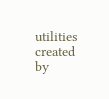utilities created by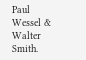Paul Wessel & Walter Smith.